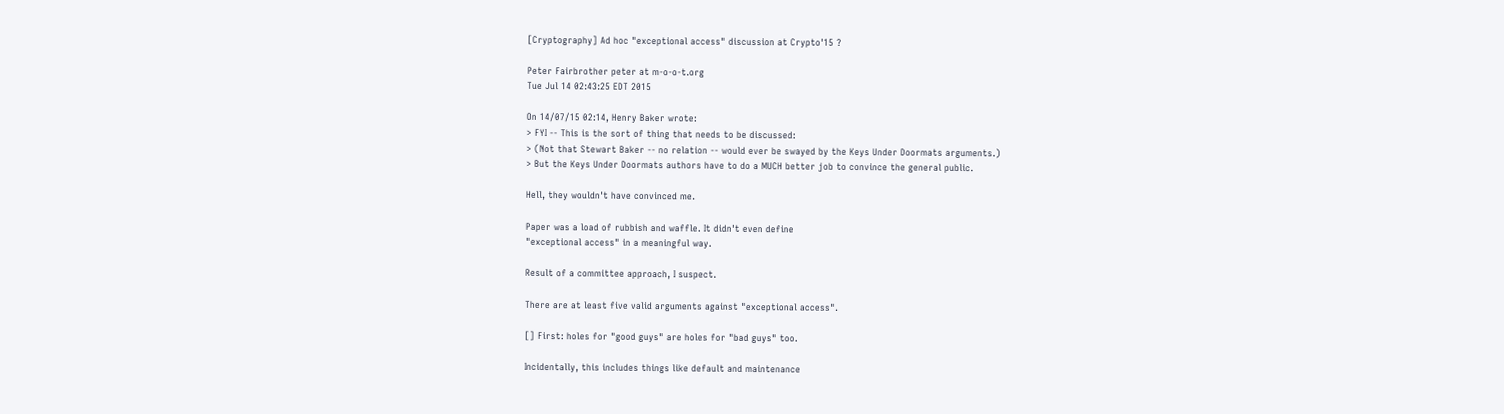[Cryptography] Ad hoc "exceptional access" discussion at Crypto'15 ?

Peter Fairbrother peter at m-o-o-t.org
Tue Jul 14 02:43:25 EDT 2015

On 14/07/15 02:14, Henry Baker wrote:
> FYI -- This is the sort of thing that needs to be discussed:
> (Not that Stewart Baker -- no relation -- would ever be swayed by the Keys Under Doormats arguments.)
> But the Keys Under Doormats authors have to do a MUCH better job to convince the general public.

Hell, they wouldn't have convinced me.

Paper was a load of rubbish and waffle. It didn't even define
"exceptional access" in a meaningful way.

Result of a committee approach, I suspect.

There are at least five valid arguments against "exceptional access".

[] First: holes for "good guys" are holes for "bad guys" too.

Incidentally, this includes things like default and maintenance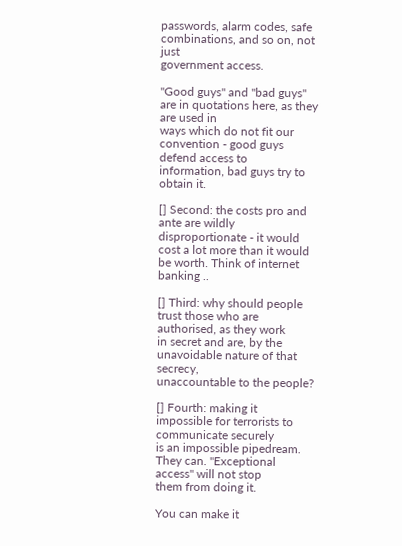passwords, alarm codes, safe combinations, and so on, not just
government access.

"Good guys" and "bad guys" are in quotations here, as they are used in
ways which do not fit our convention - good guys defend access to
information, bad guys try to obtain it.

[] Second: the costs pro and ante are wildly disproportionate - it would
cost a lot more than it would be worth. Think of internet banking ..

[] Third: why should people trust those who are authorised, as they work
in secret and are, by the unavoidable nature of that secrecy,
unaccountable to the people?

[] Fourth: making it impossible for terrorists to communicate securely
is an impossible pipedream. They can. "Exceptional access" will not stop
them from doing it.

You can make it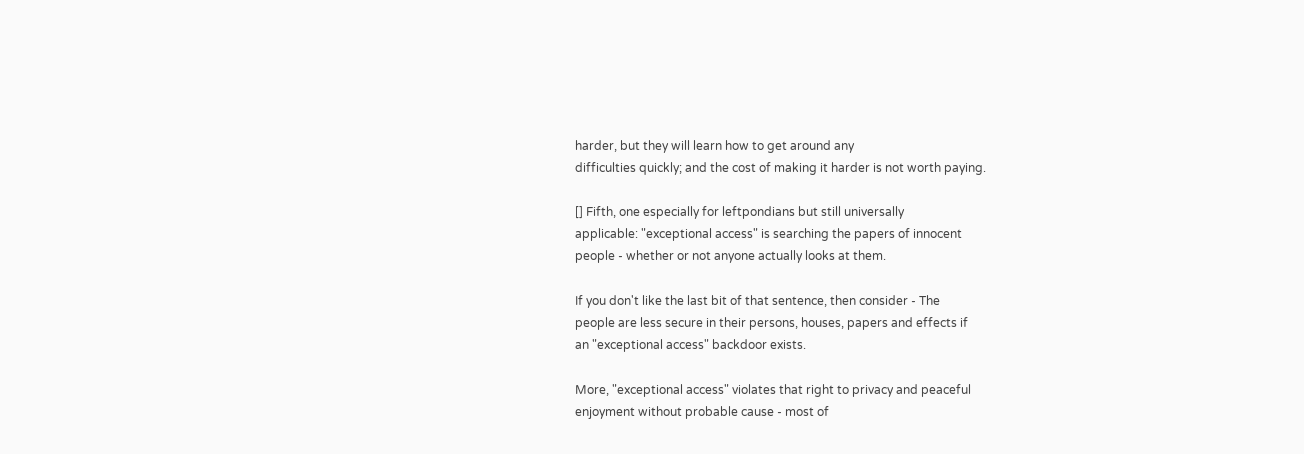harder, but they will learn how to get around any
difficulties quickly; and the cost of making it harder is not worth paying.

[] Fifth, one especially for leftpondians but still universally
applicable: "exceptional access" is searching the papers of innocent
people - whether or not anyone actually looks at them.

If you don't like the last bit of that sentence, then consider - The
people are less secure in their persons, houses, papers and effects if
an "exceptional access" backdoor exists.

More, "exceptional access" violates that right to privacy and peaceful
enjoyment without probable cause - most of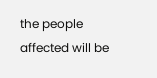the people affected will be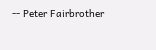-- Peter Fairbrother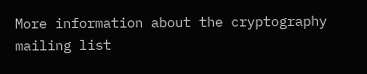More information about the cryptography mailing list